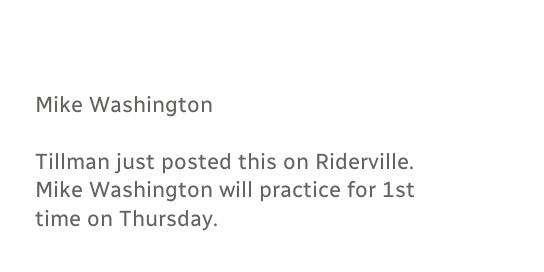Mike Washington

Tillman just posted this on Riderville. Mike Washington will practice for 1st time on Thursday.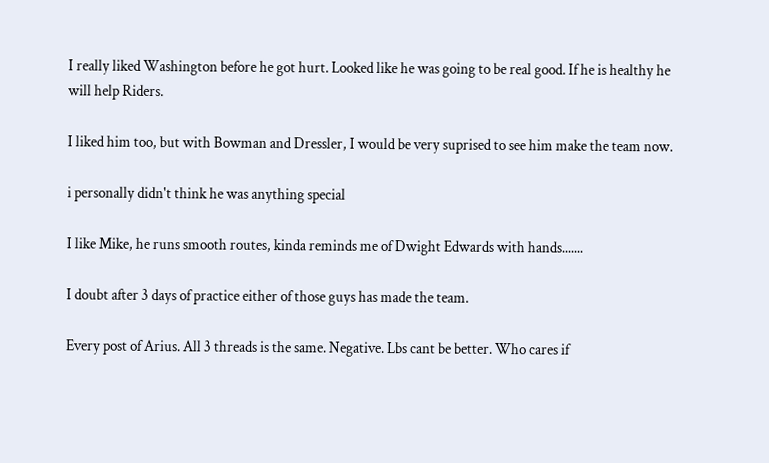I really liked Washington before he got hurt. Looked like he was going to be real good. If he is healthy he will help Riders.

I liked him too, but with Bowman and Dressler, I would be very suprised to see him make the team now.

i personally didn't think he was anything special

I like Mike, he runs smooth routes, kinda reminds me of Dwight Edwards with hands.......

I doubt after 3 days of practice either of those guys has made the team.

Every post of Arius. All 3 threads is the same. Negative. Lbs cant be better. Who cares if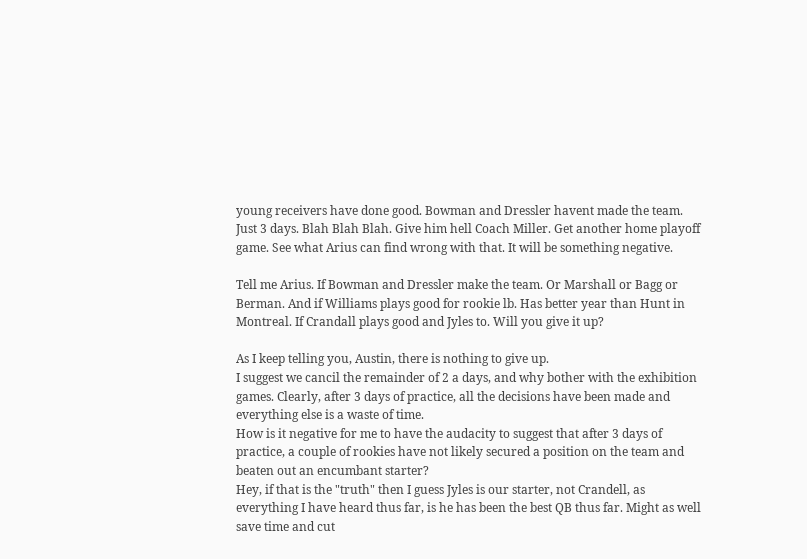young receivers have done good. Bowman and Dressler havent made the team. Just 3 days. Blah Blah Blah. Give him hell Coach Miller. Get another home playoff game. See what Arius can find wrong with that. It will be something negative.

Tell me Arius. If Bowman and Dressler make the team. Or Marshall or Bagg or Berman. And if Williams plays good for rookie lb. Has better year than Hunt in Montreal. If Crandall plays good and Jyles to. Will you give it up?

As I keep telling you, Austin, there is nothing to give up.
I suggest we cancil the remainder of 2 a days, and why bother with the exhibition games. Clearly, after 3 days of practice, all the decisions have been made and everything else is a waste of time.
How is it negative for me to have the audacity to suggest that after 3 days of practice, a couple of rookies have not likely secured a position on the team and beaten out an encumbant starter?
Hey, if that is the "truth" then I guess Jyles is our starter, not Crandell, as everything I have heard thus far, is he has been the best QB thus far. Might as well save time and cut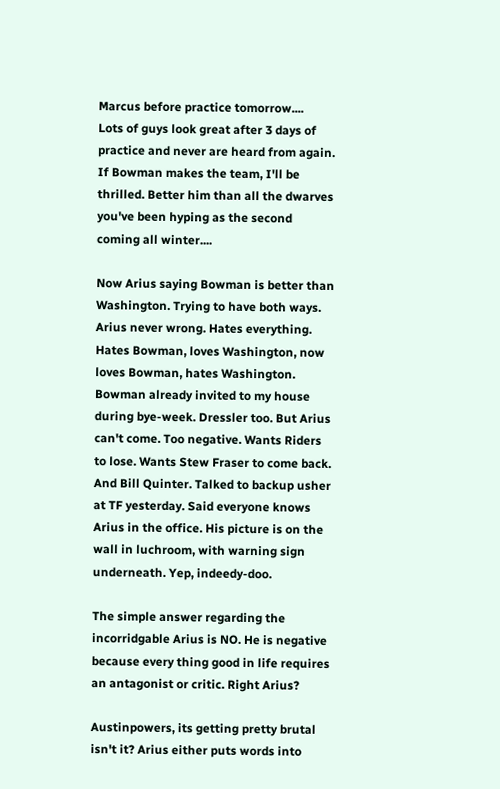Marcus before practice tomorrow....
Lots of guys look great after 3 days of practice and never are heard from again.
If Bowman makes the team, I'll be thrilled. Better him than all the dwarves you've been hyping as the second coming all winter....

Now Arius saying Bowman is better than Washington. Trying to have both ways. Arius never wrong. Hates everything. Hates Bowman, loves Washington, now loves Bowman, hates Washington. Bowman already invited to my house during bye-week. Dressler too. But Arius can't come. Too negative. Wants Riders to lose. Wants Stew Fraser to come back. And Bill Quinter. Talked to backup usher at TF yesterday. Said everyone knows Arius in the office. His picture is on the wall in luchroom, with warning sign underneath. Yep, indeedy-doo.

The simple answer regarding the incorridgable Arius is NO. He is negative because every thing good in life requires an antagonist or critic. Right Arius?

Austinpowers, its getting pretty brutal isn't it? Arius either puts words into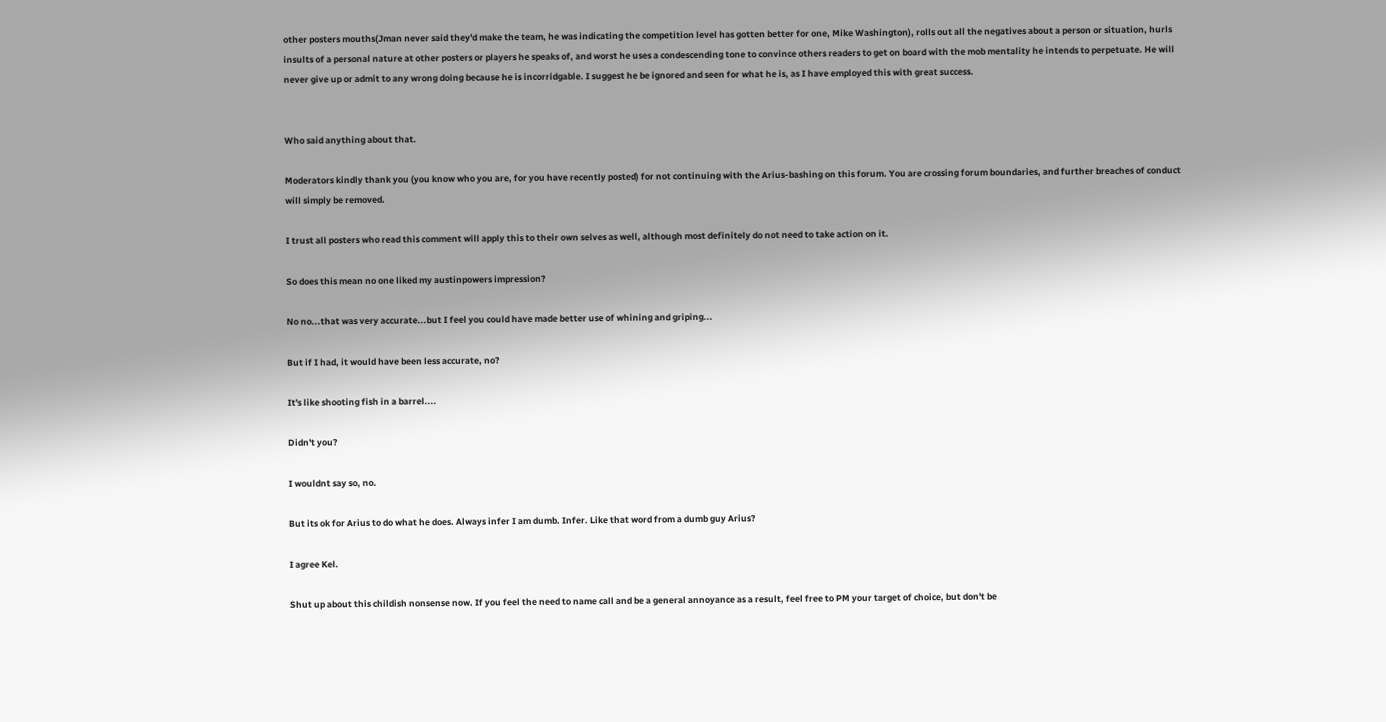other posters mouths(Jman never said they'd make the team, he was indicating the competition level has gotten better for one, Mike Washington), rolls out all the negatives about a person or situation, hurls insults of a personal nature at other posters or players he speaks of, and worst he uses a condescending tone to convince others readers to get on board with the mob mentality he intends to perpetuate. He will never give up or admit to any wrong doing because he is incorridgable. I suggest he be ignored and seen for what he is, as I have employed this with great success.


Who said anything about that.

Moderators kindly thank you (you know who you are, for you have recently posted) for not continuing with the Arius-bashing on this forum. You are crossing forum boundaries, and further breaches of conduct will simply be removed.

I trust all posters who read this comment will apply this to their own selves as well, although most definitely do not need to take action on it.

So does this mean no one liked my austinpowers impression?

No no...that was very accurate...but I feel you could have made better use of whining and griping...

But if I had, it would have been less accurate, no?

It's like shooting fish in a barrel....

Didn't you?

I wouldnt say so, no.

But its ok for Arius to do what he does. Always infer I am dumb. Infer. Like that word from a dumb guy Arius?

I agree Kel.

Shut up about this childish nonsense now. If you feel the need to name call and be a general annoyance as a result, feel free to PM your target of choice, but don't be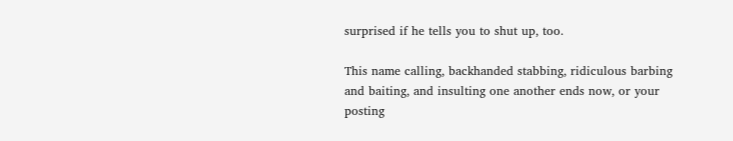surprised if he tells you to shut up, too.

This name calling, backhanded stabbing, ridiculous barbing and baiting, and insulting one another ends now, or your posting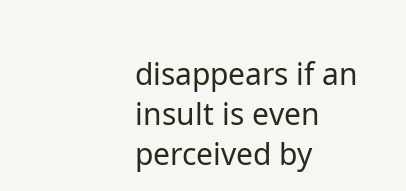disappears if an insult is even perceived by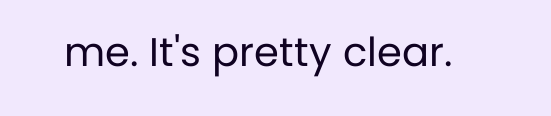me. It's pretty clear.